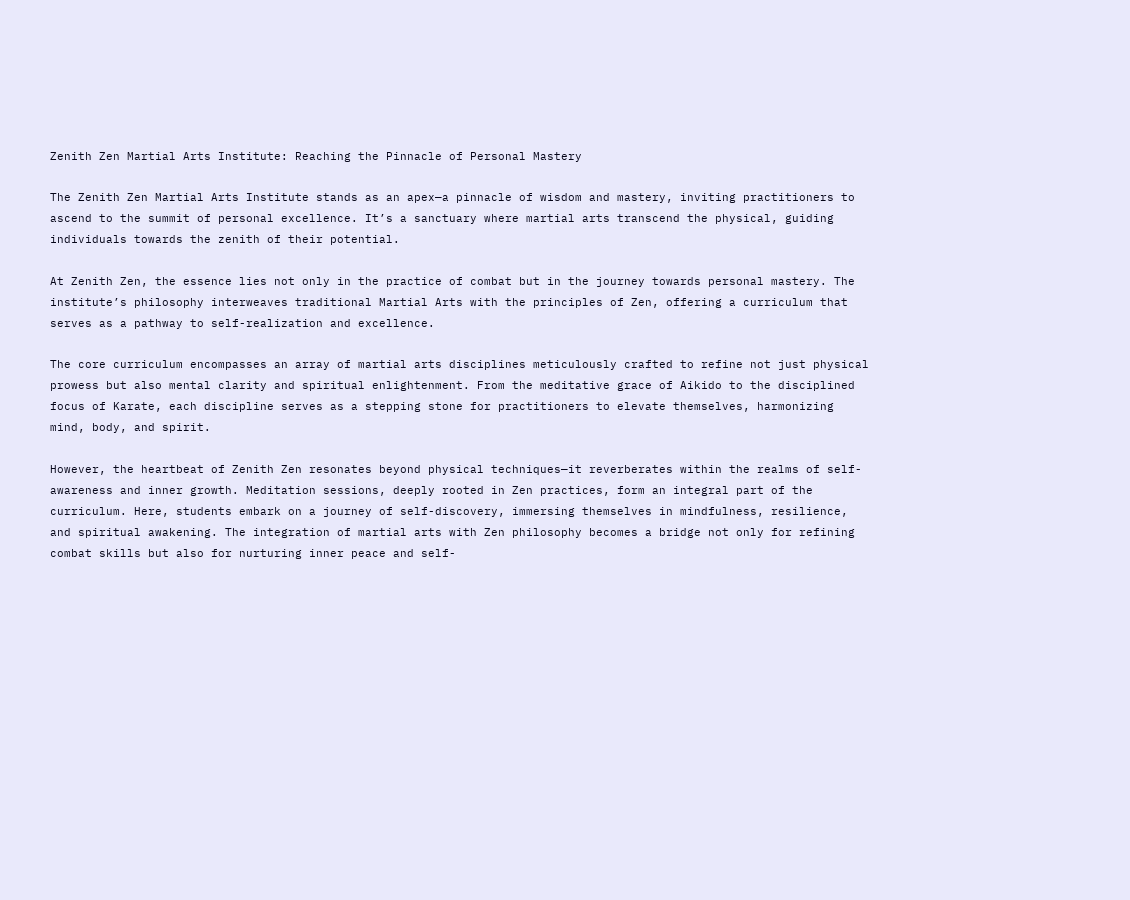Zenith Zen Martial Arts Institute: Reaching the Pinnacle of Personal Mastery

The Zenith Zen Martial Arts Institute stands as an apex—a pinnacle of wisdom and mastery, inviting practitioners to ascend to the summit of personal excellence. It’s a sanctuary where martial arts transcend the physical, guiding individuals towards the zenith of their potential.

At Zenith Zen, the essence lies not only in the practice of combat but in the journey towards personal mastery. The institute’s philosophy interweaves traditional Martial Arts with the principles of Zen, offering a curriculum that serves as a pathway to self-realization and excellence.

The core curriculum encompasses an array of martial arts disciplines meticulously crafted to refine not just physical prowess but also mental clarity and spiritual enlightenment. From the meditative grace of Aikido to the disciplined focus of Karate, each discipline serves as a stepping stone for practitioners to elevate themselves, harmonizing mind, body, and spirit.

However, the heartbeat of Zenith Zen resonates beyond physical techniques—it reverberates within the realms of self-awareness and inner growth. Meditation sessions, deeply rooted in Zen practices, form an integral part of the curriculum. Here, students embark on a journey of self-discovery, immersing themselves in mindfulness, resilience, and spiritual awakening. The integration of martial arts with Zen philosophy becomes a bridge not only for refining combat skills but also for nurturing inner peace and self-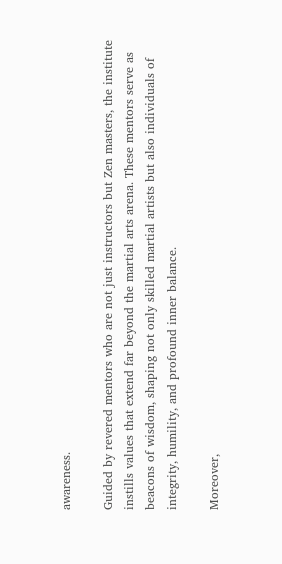awareness.

Guided by revered mentors who are not just instructors but Zen masters, the institute instills values that extend far beyond the martial arts arena. These mentors serve as beacons of wisdom, shaping not only skilled martial artists but also individuals of integrity, humility, and profound inner balance.

Moreover,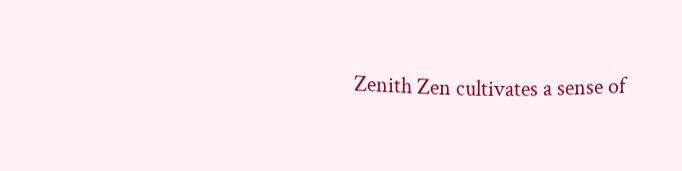Zenith Zen cultivates a sense of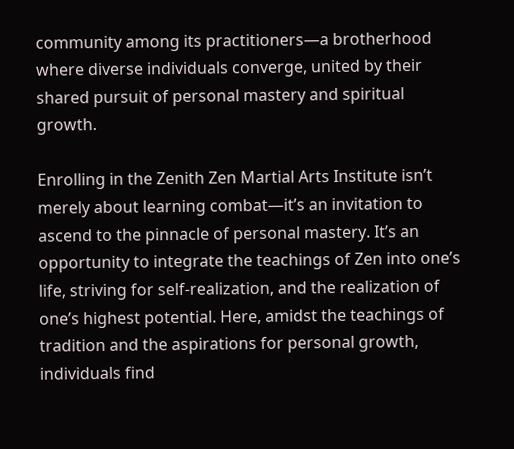community among its practitioners—a brotherhood where diverse individuals converge, united by their shared pursuit of personal mastery and spiritual growth.

Enrolling in the Zenith Zen Martial Arts Institute isn’t merely about learning combat—it’s an invitation to ascend to the pinnacle of personal mastery. It’s an opportunity to integrate the teachings of Zen into one’s life, striving for self-realization, and the realization of one’s highest potential. Here, amidst the teachings of tradition and the aspirations for personal growth, individuals find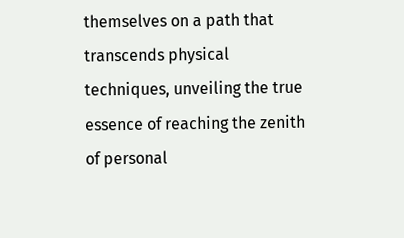themselves on a path that transcends physical techniques, unveiling the true essence of reaching the zenith of personal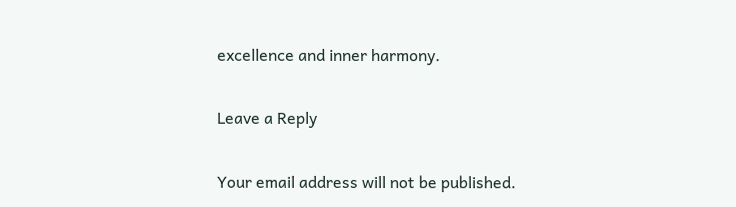excellence and inner harmony.

Leave a Reply

Your email address will not be published.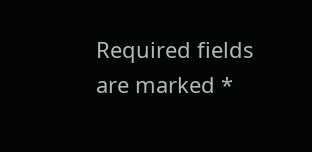Required fields are marked *